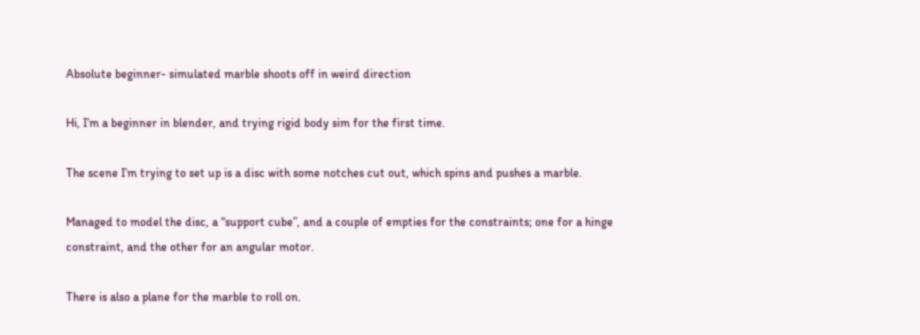Absolute beginner- simulated marble shoots off in weird direction

Hi, I’m a beginner in blender, and trying rigid body sim for the first time.

The scene I’m trying to set up is a disc with some notches cut out, which spins and pushes a marble.

Managed to model the disc, a “support cube”, and a couple of empties for the constraints; one for a hinge constraint, and the other for an angular motor.

There is also a plane for the marble to roll on.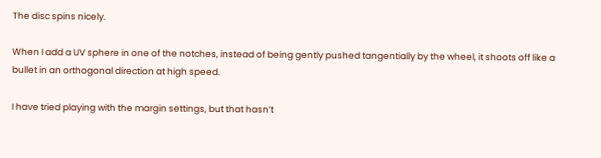The disc spins nicely.

When I add a UV sphere in one of the notches, instead of being gently pushed tangentially by the wheel, it shoots off like a bullet in an orthogonal direction at high speed.

I have tried playing with the margin settings, but that hasn’t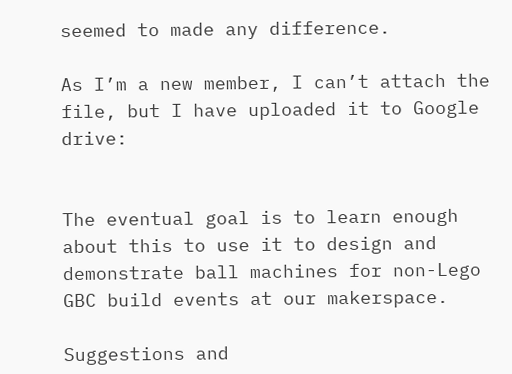seemed to made any difference.

As I’m a new member, I can’t attach the file, but I have uploaded it to Google drive:


The eventual goal is to learn enough about this to use it to design and demonstrate ball machines for non-Lego GBC build events at our makerspace.

Suggestions and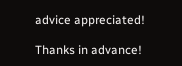advice appreciated!

Thanks in advance!